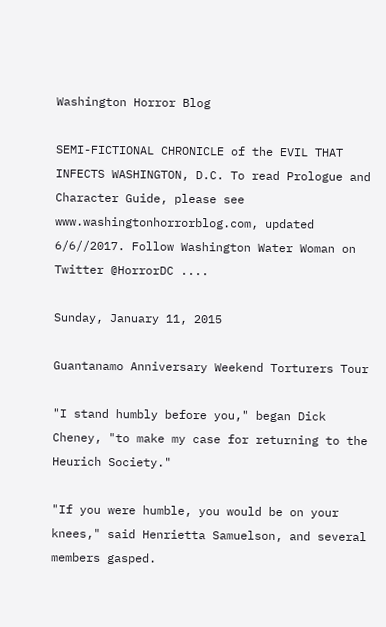Washington Horror Blog

SEMI-FICTIONAL CHRONICLE of the EVIL THAT INFECTS WASHINGTON, D.C. To read Prologue and Character Guide, please see www.washingtonhorrorblog.com, updated 6/6//2017. Follow Washington Water Woman on Twitter @HorrorDC ....

Sunday, January 11, 2015

Guantanamo Anniversary Weekend Torturers Tour

"I stand humbly before you," began Dick Cheney, "to make my case for returning to the Heurich Society."

"If you were humble, you would be on your knees," said Henrietta Samuelson, and several members gasped.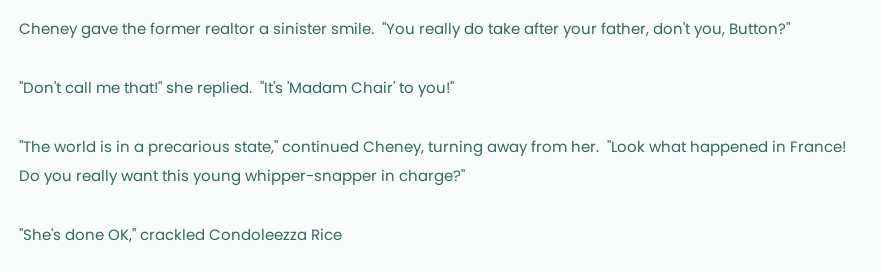Cheney gave the former realtor a sinister smile.  "You really do take after your father, don't you, Button?"

"Don't call me that!" she replied.  "It's 'Madam Chair' to you!"

"The world is in a precarious state," continued Cheney, turning away from her.  "Look what happened in France!  Do you really want this young whipper-snapper in charge?"

"She's done OK," crackled Condoleezza Rice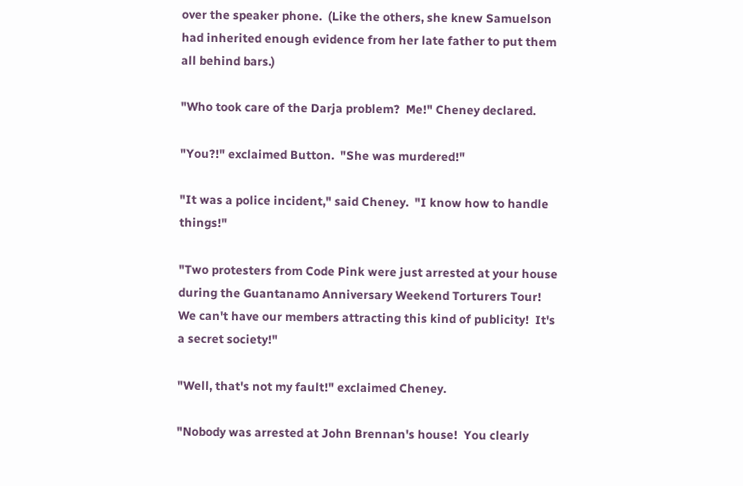over the speaker phone.  (Like the others, she knew Samuelson had inherited enough evidence from her late father to put them all behind bars.)

"Who took care of the Darja problem?  Me!" Cheney declared.

"You?!" exclaimed Button.  "She was murdered!"

"It was a police incident," said Cheney.  "I know how to handle things!"

"Two protesters from Code Pink were just arrested at your house during the Guantanamo Anniversary Weekend Torturers Tour!  We can't have our members attracting this kind of publicity!  It's a secret society!"

"Well, that's not my fault!" exclaimed Cheney.

"Nobody was arrested at John Brennan's house!  You clearly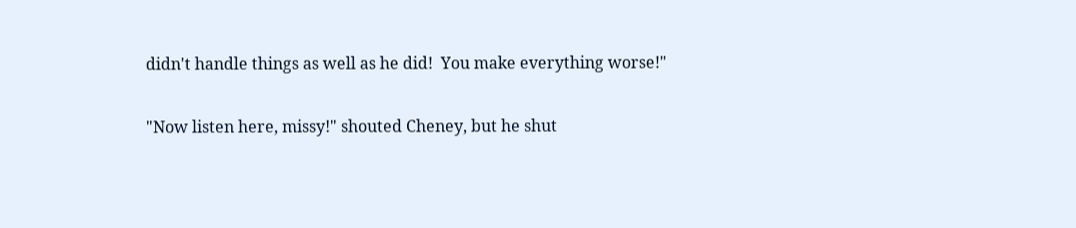didn't handle things as well as he did!  You make everything worse!"

"Now listen here, missy!" shouted Cheney, but he shut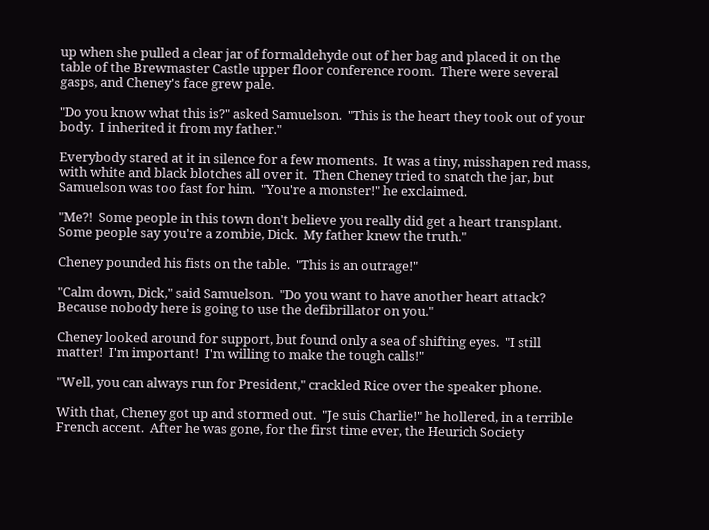up when she pulled a clear jar of formaldehyde out of her bag and placed it on the table of the Brewmaster Castle upper floor conference room.  There were several gasps, and Cheney's face grew pale.

"Do you know what this is?" asked Samuelson.  "This is the heart they took out of your body.  I inherited it from my father."

Everybody stared at it in silence for a few moments.  It was a tiny, misshapen red mass, with white and black blotches all over it.  Then Cheney tried to snatch the jar, but Samuelson was too fast for him.  "You're a monster!" he exclaimed.

"Me?!  Some people in this town don't believe you really did get a heart transplant.  Some people say you're a zombie, Dick.  My father knew the truth."

Cheney pounded his fists on the table.  "This is an outrage!"

"Calm down, Dick," said Samuelson.  "Do you want to have another heart attack?  Because nobody here is going to use the defibrillator on you."

Cheney looked around for support, but found only a sea of shifting eyes.  "I still matter!  I'm important!  I'm willing to make the tough calls!"

"Well, you can always run for President," crackled Rice over the speaker phone.

With that, Cheney got up and stormed out.  "Je suis Charlie!" he hollered, in a terrible French accent.  After he was gone, for the first time ever, the Heurich Society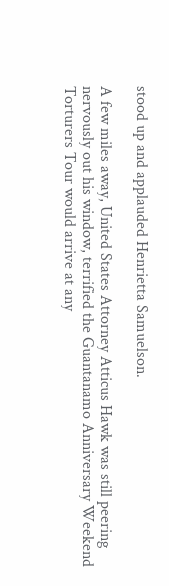stood up and applauded Henrietta Samuelson.

A few miles away, United States Attorney Atticus Hawk was still peering nervously out his window, terrified the Guantanamo Anniversary Weekend Torturers Tour would arrive at any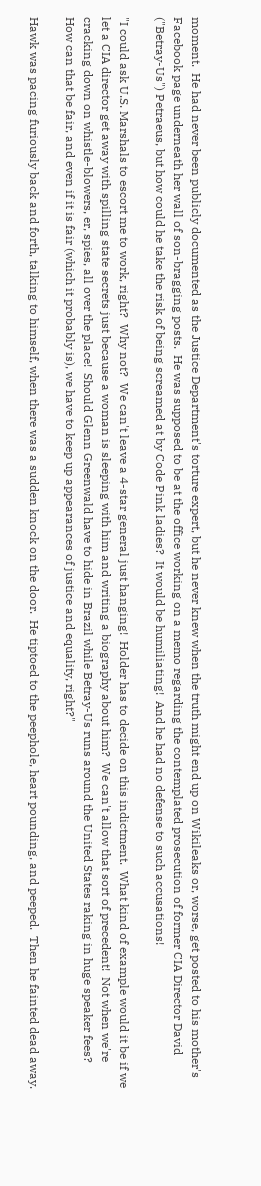moment.  He had never been publicly documented as the Justice Department's torture expert, but he never knew when the truth might end up on Wikileaks or, worse, get posted to his mother's Facebook page underneath her wall of son-bragging posts.  He was supposed to be at the office working on a memo regarding the contemplated prosecution of former CIA Director David ("Betray-Us") Petraeus, but how could he take the risk of being screamed at by Code Pink ladies?  It would be humiliating!  And he had no defense to such accusations!

"I could ask U.S. Marshals to escort me to work, right?  Why not?  We can't leave a 4-star general just hanging!  Holder has to decide on this indictment.  What kind of example would it be if we let a CIA director get away with spilling state secrets just because a woman is sleeping with him and writing a biography about him?  We can't allow that sort of precedent!  Not when we're cracking down on whistle-blowers, er, spies, all over the place!  Should Glenn Greenwald have to hide in Brazil while Betray-Us runs around the United States raking in huge speaker fees?  How can that be fair, and even if it is fair (which it probably is), we have to keep up appearances of justice and equality, right?"

Hawk was pacing furiously back and forth, talking to himself, when there was a sudden knock on the door.  He tiptoed to the peephole, heart pounding, and peeped.  Then he fainted dead away.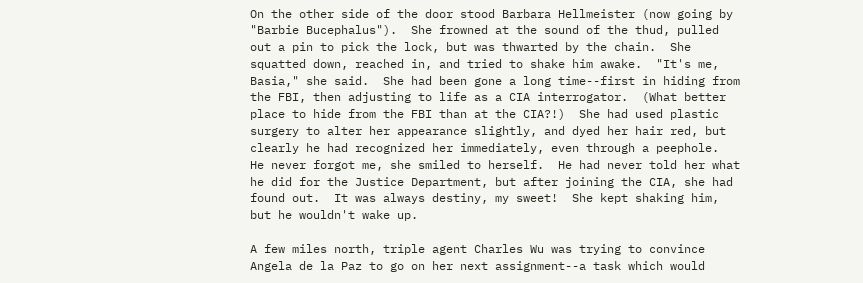On the other side of the door stood Barbara Hellmeister (now going by "Barbie Bucephalus").  She frowned at the sound of the thud, pulled out a pin to pick the lock, but was thwarted by the chain.  She squatted down, reached in, and tried to shake him awake.  "It's me, Basia," she said.  She had been gone a long time--first in hiding from the FBI, then adjusting to life as a CIA interrogator.  (What better place to hide from the FBI than at the CIA?!)  She had used plastic surgery to alter her appearance slightly, and dyed her hair red, but clearly he had recognized her immediately, even through a peephole.  He never forgot me, she smiled to herself.  He had never told her what he did for the Justice Department, but after joining the CIA, she had found out.  It was always destiny, my sweet!  She kept shaking him, but he wouldn't wake up.

A few miles north, triple agent Charles Wu was trying to convince Angela de la Paz to go on her next assignment--a task which would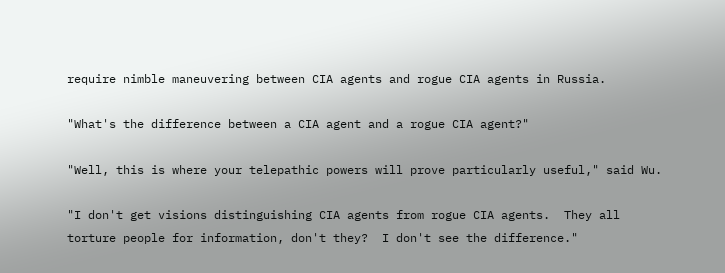require nimble maneuvering between CIA agents and rogue CIA agents in Russia.

"What's the difference between a CIA agent and a rogue CIA agent?"

"Well, this is where your telepathic powers will prove particularly useful," said Wu.

"I don't get visions distinguishing CIA agents from rogue CIA agents.  They all torture people for information, don't they?  I don't see the difference."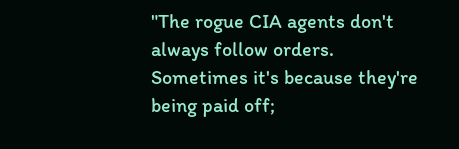"The rogue CIA agents don't always follow orders.  Sometimes it's because they're being paid off;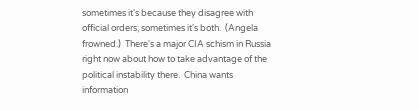sometimes it's because they disagree with official orders; sometimes it's both.  (Angela frowned.)  There's a major CIA schism in Russia right now about how to take advantage of the political instability there.  China wants information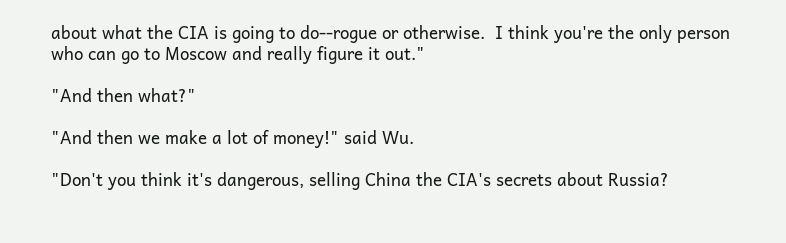about what the CIA is going to do--rogue or otherwise.  I think you're the only person who can go to Moscow and really figure it out."

"And then what?"

"And then we make a lot of money!" said Wu.

"Don't you think it's dangerous, selling China the CIA's secrets about Russia?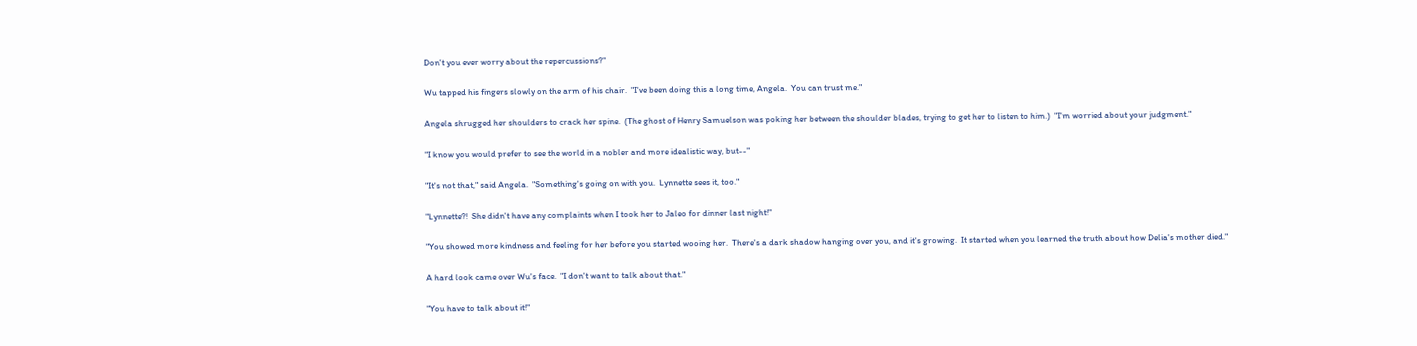Don't you ever worry about the repercussions?"

Wu tapped his fingers slowly on the arm of his chair.  "I've been doing this a long time, Angela.  You can trust me."

Angela shrugged her shoulders to crack her spine.  (The ghost of Henry Samuelson was poking her between the shoulder blades, trying to get her to listen to him.)  "I'm worried about your judgment."

"I know you would prefer to see the world in a nobler and more idealistic way, but--"

"It's not that," said Angela.  "Something's going on with you.  Lynnette sees it, too."

"Lynnette?!  She didn't have any complaints when I took her to Jaleo for dinner last night!"

"You showed more kindness and feeling for her before you started wooing her.  There's a dark shadow hanging over you, and it's growing.  It started when you learned the truth about how Delia's mother died."

A hard look came over Wu's face.  "I don't want to talk about that."

"You have to talk about it!"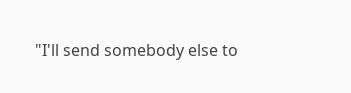"I'll send somebody else to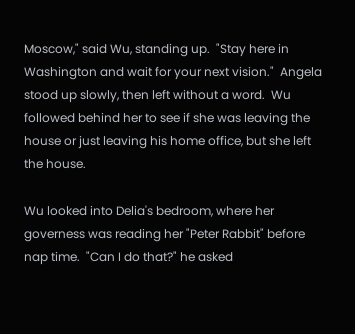Moscow," said Wu, standing up.  "Stay here in Washington and wait for your next vision."  Angela stood up slowly, then left without a word.  Wu followed behind her to see if she was leaving the house or just leaving his home office, but she left the house.

Wu looked into Delia's bedroom, where her governess was reading her "Peter Rabbit" before nap time.  "Can I do that?" he asked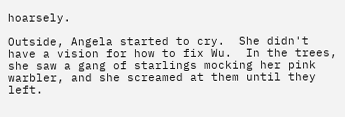hoarsely.

Outside, Angela started to cry.  She didn't have a vision for how to fix Wu.  In the trees, she saw a gang of starlings mocking her pink warbler, and she screamed at them until they left.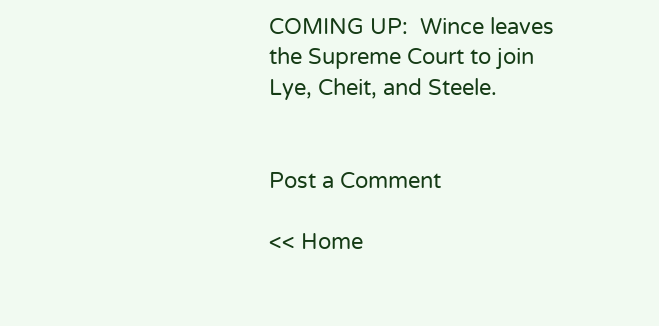COMING UP:  Wince leaves the Supreme Court to join Lye, Cheit, and Steele.


Post a Comment

<< Home